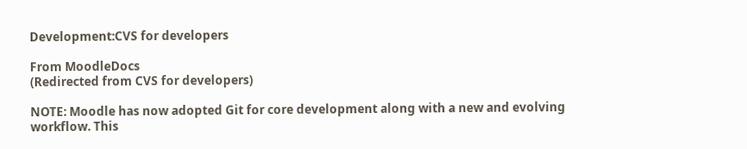Development:CVS for developers

From MoodleDocs
(Redirected from CVS for developers)

NOTE: Moodle has now adopted Git for core development along with a new and evolving workflow. This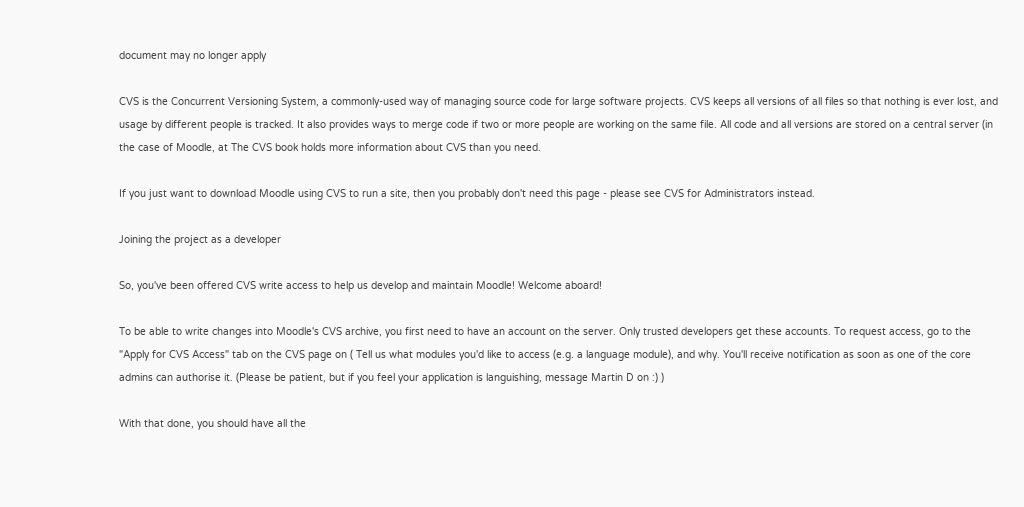document may no longer apply

CVS is the Concurrent Versioning System, a commonly-used way of managing source code for large software projects. CVS keeps all versions of all files so that nothing is ever lost, and usage by different people is tracked. It also provides ways to merge code if two or more people are working on the same file. All code and all versions are stored on a central server (in the case of Moodle, at The CVS book holds more information about CVS than you need.

If you just want to download Moodle using CVS to run a site, then you probably don't need this page - please see CVS for Administrators instead.

Joining the project as a developer

So, you've been offered CVS write access to help us develop and maintain Moodle! Welcome aboard!

To be able to write changes into Moodle's CVS archive, you first need to have an account on the server. Only trusted developers get these accounts. To request access, go to the "Apply for CVS Access" tab on the CVS page on ( Tell us what modules you'd like to access (e.g. a language module), and why. You'll receive notification as soon as one of the core admins can authorise it. (Please be patient, but if you feel your application is languishing, message Martin D on :) )

With that done, you should have all the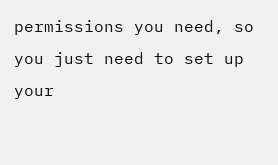permissions you need, so you just need to set up your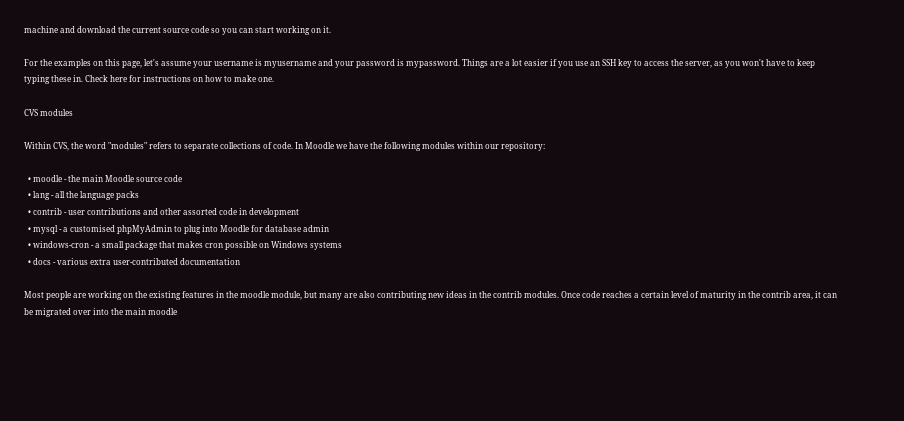machine and download the current source code so you can start working on it.

For the examples on this page, let's assume your username is myusername and your password is mypassword. Things are a lot easier if you use an SSH key to access the server, as you won't have to keep typing these in. Check here for instructions on how to make one.

CVS modules

Within CVS, the word "modules" refers to separate collections of code. In Moodle we have the following modules within our repository:

  • moodle - the main Moodle source code
  • lang - all the language packs
  • contrib - user contributions and other assorted code in development
  • mysql - a customised phpMyAdmin to plug into Moodle for database admin
  • windows-cron - a small package that makes cron possible on Windows systems
  • docs - various extra user-contributed documentation

Most people are working on the existing features in the moodle module, but many are also contributing new ideas in the contrib modules. Once code reaches a certain level of maturity in the contrib area, it can be migrated over into the main moodle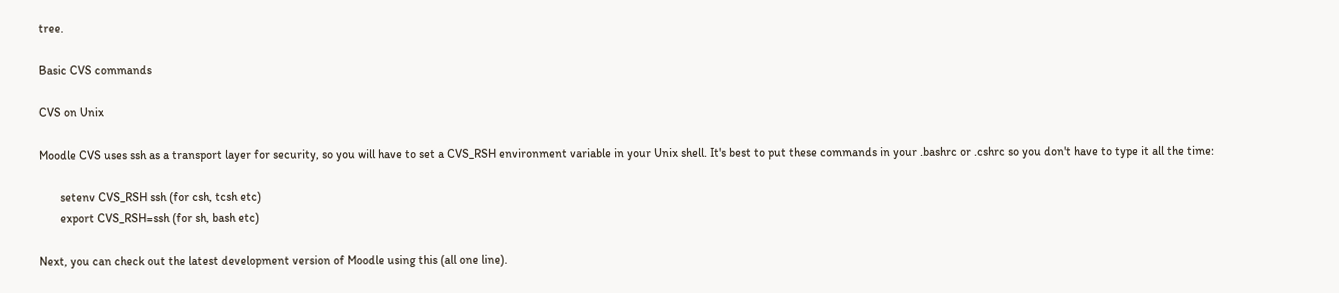tree.

Basic CVS commands

CVS on Unix

Moodle CVS uses ssh as a transport layer for security, so you will have to set a CVS_RSH environment variable in your Unix shell. It's best to put these commands in your .bashrc or .cshrc so you don't have to type it all the time:

       setenv CVS_RSH ssh (for csh, tcsh etc)
       export CVS_RSH=ssh (for sh, bash etc)

Next, you can check out the latest development version of Moodle using this (all one line).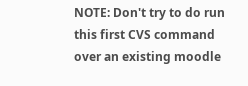NOTE: Don't try to do run this first CVS command over an existing moodle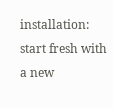installation: start fresh with a new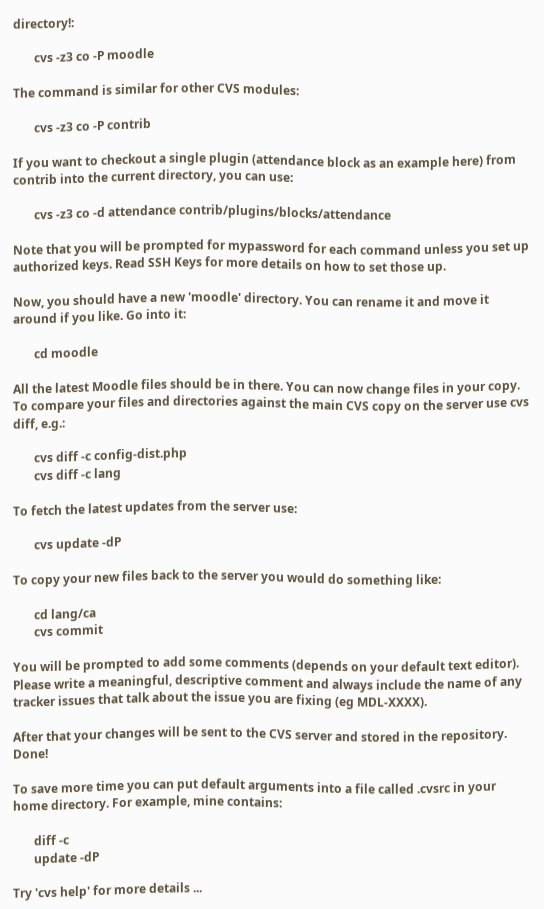directory!:

       cvs -z3 co -P moodle

The command is similar for other CVS modules:

       cvs -z3 co -P contrib

If you want to checkout a single plugin (attendance block as an example here) from contrib into the current directory, you can use:

       cvs -z3 co -d attendance contrib/plugins/blocks/attendance

Note that you will be prompted for mypassword for each command unless you set up authorized keys. Read SSH Keys for more details on how to set those up.

Now, you should have a new 'moodle' directory. You can rename it and move it around if you like. Go into it:

       cd moodle

All the latest Moodle files should be in there. You can now change files in your copy. To compare your files and directories against the main CVS copy on the server use cvs diff, e.g.:

       cvs diff -c config-dist.php
       cvs diff -c lang

To fetch the latest updates from the server use:

       cvs update -dP

To copy your new files back to the server you would do something like:

       cd lang/ca
       cvs commit

You will be prompted to add some comments (depends on your default text editor). Please write a meaningful, descriptive comment and always include the name of any tracker issues that talk about the issue you are fixing (eg MDL-XXXX).

After that your changes will be sent to the CVS server and stored in the repository. Done!

To save more time you can put default arguments into a file called .cvsrc in your home directory. For example, mine contains:

       diff -c
       update -dP

Try 'cvs help' for more details ...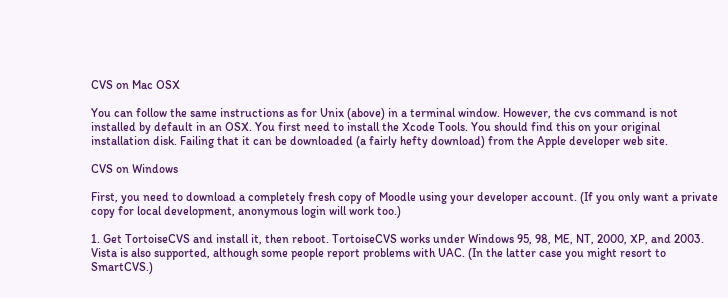CVS on Mac OSX

You can follow the same instructions as for Unix (above) in a terminal window. However, the cvs command is not installed by default in an OSX. You first need to install the Xcode Tools. You should find this on your original installation disk. Failing that it can be downloaded (a fairly hefty download) from the Apple developer web site.

CVS on Windows

First, you need to download a completely fresh copy of Moodle using your developer account. (If you only want a private copy for local development, anonymous login will work too.)

1. Get TortoiseCVS and install it, then reboot. TortoiseCVS works under Windows 95, 98, ME, NT, 2000, XP, and 2003. Vista is also supported, although some people report problems with UAC. (In the latter case you might resort to SmartCVS.)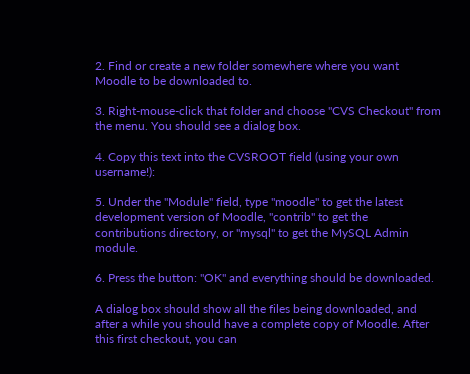2. Find or create a new folder somewhere where you want Moodle to be downloaded to.

3. Right-mouse-click that folder and choose "CVS Checkout" from the menu. You should see a dialog box.

4. Copy this text into the CVSROOT field (using your own username!):

5. Under the "Module" field, type "moodle" to get the latest development version of Moodle, "contrib" to get the contributions directory, or "mysql" to get the MySQL Admin module.

6. Press the button: "OK" and everything should be downloaded.

A dialog box should show all the files being downloaded, and after a while you should have a complete copy of Moodle. After this first checkout, you can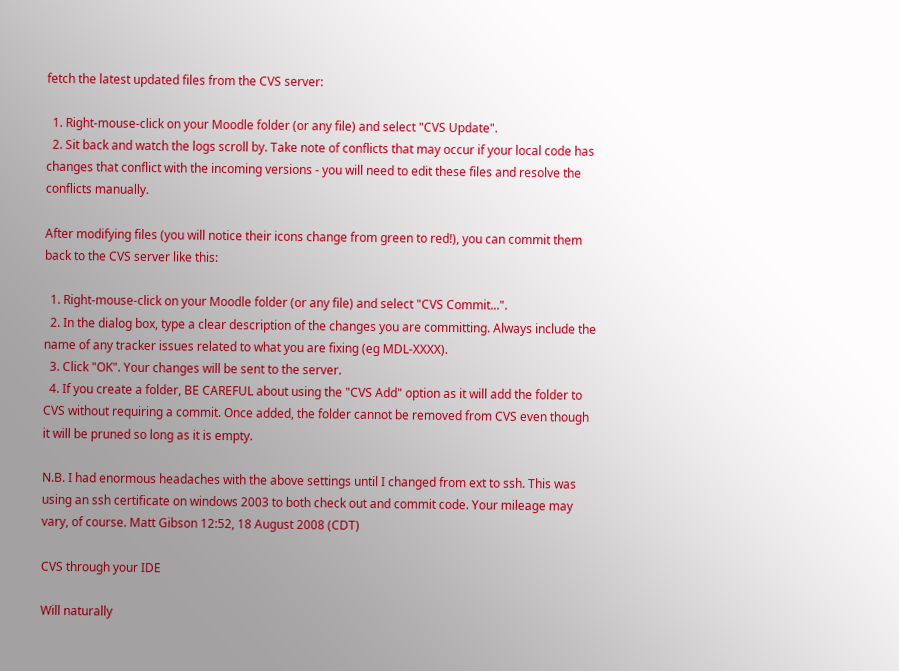fetch the latest updated files from the CVS server:

  1. Right-mouse-click on your Moodle folder (or any file) and select "CVS Update".
  2. Sit back and watch the logs scroll by. Take note of conflicts that may occur if your local code has changes that conflict with the incoming versions - you will need to edit these files and resolve the conflicts manually.

After modifying files (you will notice their icons change from green to red!), you can commit them back to the CVS server like this:

  1. Right-mouse-click on your Moodle folder (or any file) and select "CVS Commit...".
  2. In the dialog box, type a clear description of the changes you are committing. Always include the name of any tracker issues related to what you are fixing (eg MDL-XXXX).
  3. Click "OK". Your changes will be sent to the server.
  4. If you create a folder, BE CAREFUL about using the "CVS Add" option as it will add the folder to CVS without requiring a commit. Once added, the folder cannot be removed from CVS even though it will be pruned so long as it is empty.

N.B. I had enormous headaches with the above settings until I changed from ext to ssh. This was using an ssh certificate on windows 2003 to both check out and commit code. Your mileage may vary, of course. Matt Gibson 12:52, 18 August 2008 (CDT)

CVS through your IDE

Will naturally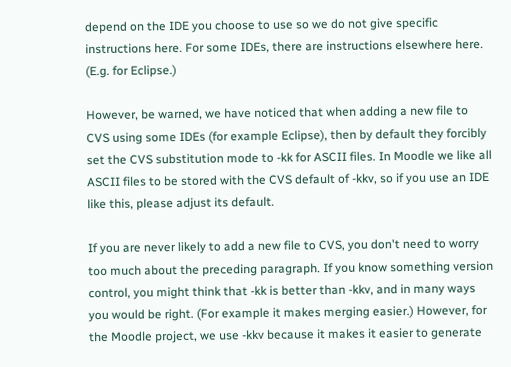depend on the IDE you choose to use so we do not give specific instructions here. For some IDEs, there are instructions elsewhere here. (E.g. for Eclipse.)

However, be warned, we have noticed that when adding a new file to CVS using some IDEs (for example Eclipse), then by default they forcibly set the CVS substitution mode to -kk for ASCII files. In Moodle we like all ASCII files to be stored with the CVS default of -kkv, so if you use an IDE like this, please adjust its default.

If you are never likely to add a new file to CVS, you don't need to worry too much about the preceding paragraph. If you know something version control, you might think that -kk is better than -kkv, and in many ways you would be right. (For example it makes merging easier.) However, for the Moodle project, we use -kkv because it makes it easier to generate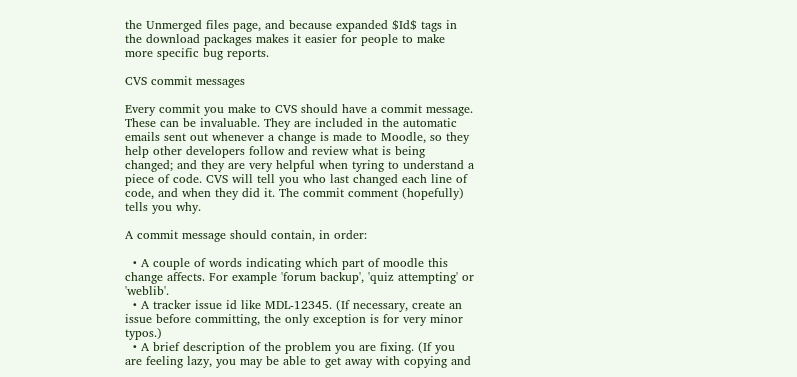the Unmerged files page, and because expanded $Id$ tags in the download packages makes it easier for people to make more specific bug reports.

CVS commit messages

Every commit you make to CVS should have a commit message. These can be invaluable. They are included in the automatic emails sent out whenever a change is made to Moodle, so they help other developers follow and review what is being changed; and they are very helpful when tyring to understand a piece of code. CVS will tell you who last changed each line of code, and when they did it. The commit comment (hopefully) tells you why.

A commit message should contain, in order:

  • A couple of words indicating which part of moodle this change affects. For example 'forum backup', 'quiz attempting' or 'weblib'.
  • A tracker issue id like MDL-12345. (If necessary, create an issue before committing, the only exception is for very minor typos.)
  • A brief description of the problem you are fixing. (If you are feeling lazy, you may be able to get away with copying and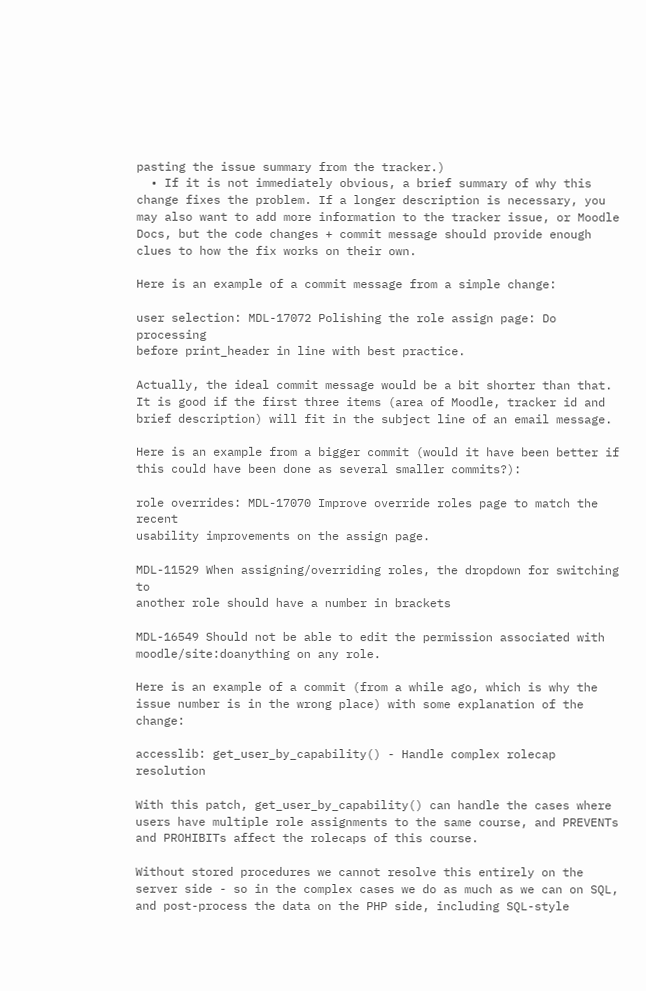pasting the issue summary from the tracker.)
  • If it is not immediately obvious, a brief summary of why this change fixes the problem. If a longer description is necessary, you may also want to add more information to the tracker issue, or Moodle Docs, but the code changes + commit message should provide enough clues to how the fix works on their own.

Here is an example of a commit message from a simple change:

user selection: MDL-17072 Polishing the role assign page: Do processing
before print_header in line with best practice.

Actually, the ideal commit message would be a bit shorter than that. It is good if the first three items (area of Moodle, tracker id and brief description) will fit in the subject line of an email message.

Here is an example from a bigger commit (would it have been better if this could have been done as several smaller commits?):

role overrides: MDL-17070 Improve override roles page to match the recent
usability improvements on the assign page.

MDL-11529 When assigning/overriding roles, the dropdown for switching to
another role should have a number in brackets

MDL-16549 Should not be able to edit the permission associated with
moodle/site:doanything on any role.

Here is an example of a commit (from a while ago, which is why the issue number is in the wrong place) with some explanation of the change:

accesslib: get_user_by_capability() - Handle complex rolecap resolution

With this patch, get_user_by_capability() can handle the cases where
users have multiple role assignments to the same course, and PREVENTs
and PROHIBITs affect the rolecaps of this course.

Without stored procedures we cannot resolve this entirely on the
server side - so in the complex cases we do as much as we can on SQL,
and post-process the data on the PHP side, including SQL-style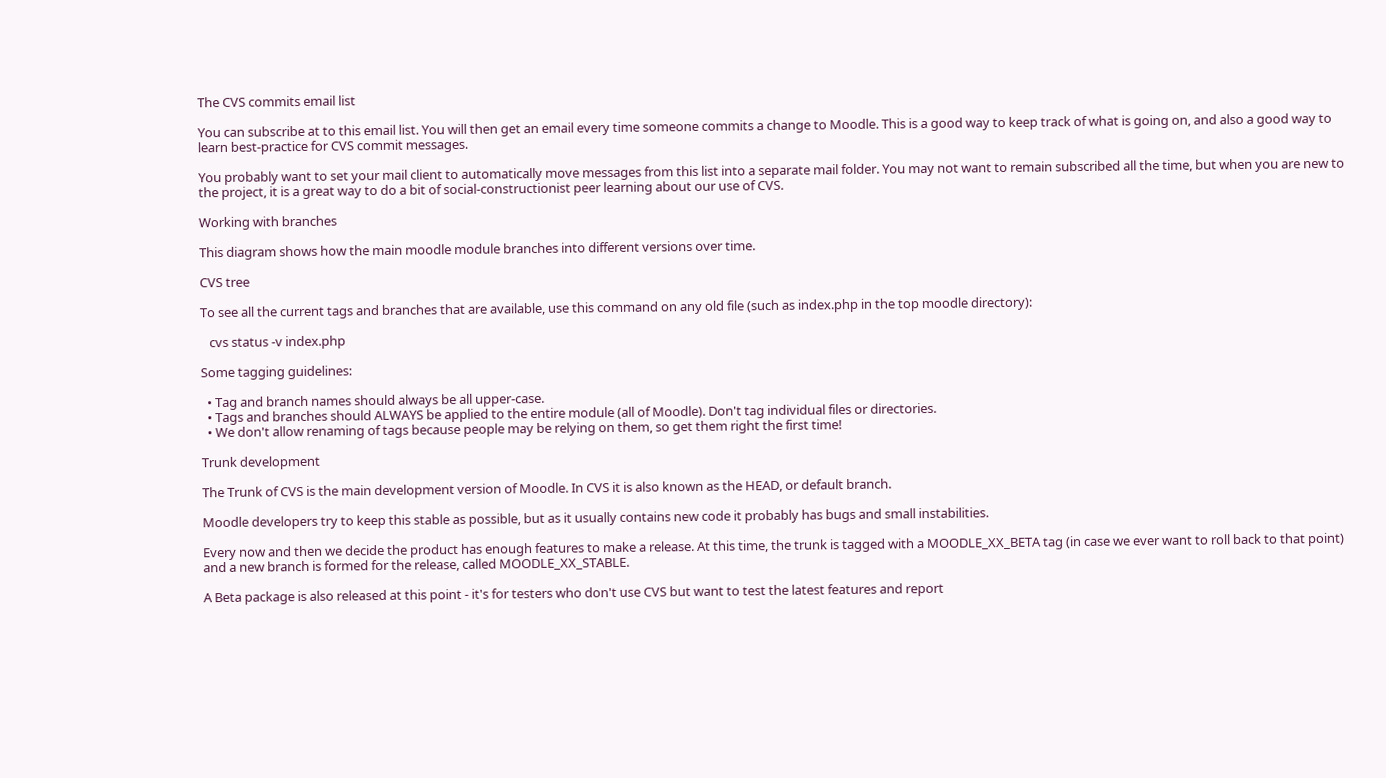The CVS commits email list

You can subscribe at to this email list. You will then get an email every time someone commits a change to Moodle. This is a good way to keep track of what is going on, and also a good way to learn best-practice for CVS commit messages.

You probably want to set your mail client to automatically move messages from this list into a separate mail folder. You may not want to remain subscribed all the time, but when you are new to the project, it is a great way to do a bit of social-constructionist peer learning about our use of CVS.

Working with branches

This diagram shows how the main moodle module branches into different versions over time.

CVS tree

To see all the current tags and branches that are available, use this command on any old file (such as index.php in the top moodle directory):

   cvs status -v index.php

Some tagging guidelines:

  • Tag and branch names should always be all upper-case.
  • Tags and branches should ALWAYS be applied to the entire module (all of Moodle). Don't tag individual files or directories.
  • We don't allow renaming of tags because people may be relying on them, so get them right the first time!

Trunk development

The Trunk of CVS is the main development version of Moodle. In CVS it is also known as the HEAD, or default branch.

Moodle developers try to keep this stable as possible, but as it usually contains new code it probably has bugs and small instabilities.

Every now and then we decide the product has enough features to make a release. At this time, the trunk is tagged with a MOODLE_XX_BETA tag (in case we ever want to roll back to that point) and a new branch is formed for the release, called MOODLE_XX_STABLE.

A Beta package is also released at this point - it's for testers who don't use CVS but want to test the latest features and report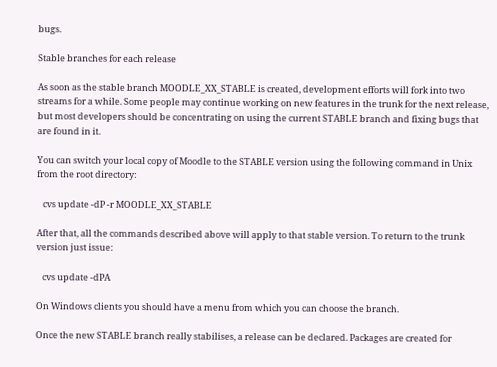bugs.

Stable branches for each release

As soon as the stable branch MOODLE_XX_STABLE is created, development efforts will fork into two streams for a while. Some people may continue working on new features in the trunk for the next release, but most developers should be concentrating on using the current STABLE branch and fixing bugs that are found in it.

You can switch your local copy of Moodle to the STABLE version using the following command in Unix from the root directory:

   cvs update -dP -r MOODLE_XX_STABLE

After that, all the commands described above will apply to that stable version. To return to the trunk version just issue:

   cvs update -dPA

On Windows clients you should have a menu from which you can choose the branch.

Once the new STABLE branch really stabilises, a release can be declared. Packages are created for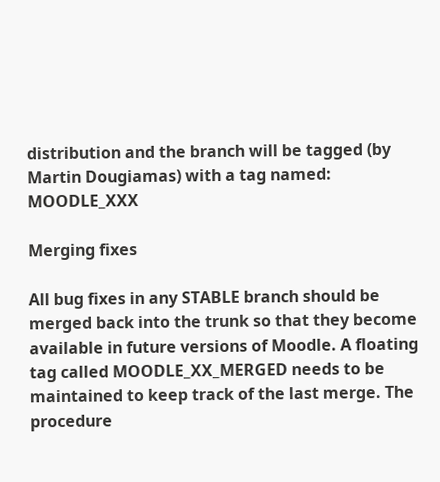distribution and the branch will be tagged (by Martin Dougiamas) with a tag named: MOODLE_XXX

Merging fixes

All bug fixes in any STABLE branch should be merged back into the trunk so that they become available in future versions of Moodle. A floating tag called MOODLE_XX_MERGED needs to be maintained to keep track of the last merge. The procedure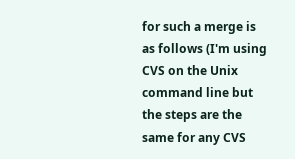for such a merge is as follows (I'm using CVS on the Unix command line but the steps are the same for any CVS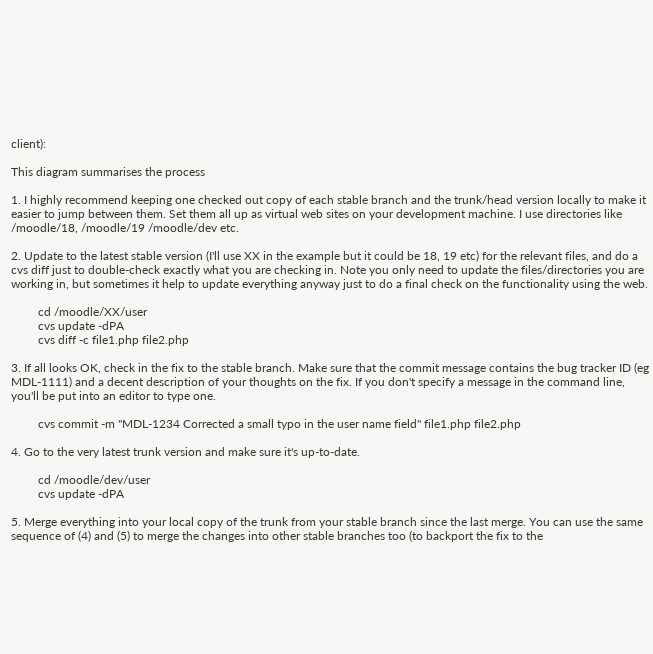client):

This diagram summarises the process

1. I highly recommend keeping one checked out copy of each stable branch and the trunk/head version locally to make it easier to jump between them. Set them all up as virtual web sites on your development machine. I use directories like /moodle/18, /moodle/19 /moodle/dev etc.

2. Update to the latest stable version (I'll use XX in the example but it could be 18, 19 etc) for the relevant files, and do a cvs diff just to double-check exactly what you are checking in. Note you only need to update the files/directories you are working in, but sometimes it help to update everything anyway just to do a final check on the functionality using the web.

         cd /moodle/XX/user
         cvs update -dPA
         cvs diff -c file1.php file2.php

3. If all looks OK, check in the fix to the stable branch. Make sure that the commit message contains the bug tracker ID (eg MDL-1111) and a decent description of your thoughts on the fix. If you don't specify a message in the command line, you'll be put into an editor to type one.

         cvs commit -m "MDL-1234 Corrected a small typo in the user name field" file1.php file2.php

4. Go to the very latest trunk version and make sure it's up-to-date.

         cd /moodle/dev/user
         cvs update -dPA

5. Merge everything into your local copy of the trunk from your stable branch since the last merge. You can use the same sequence of (4) and (5) to merge the changes into other stable branches too (to backport the fix to the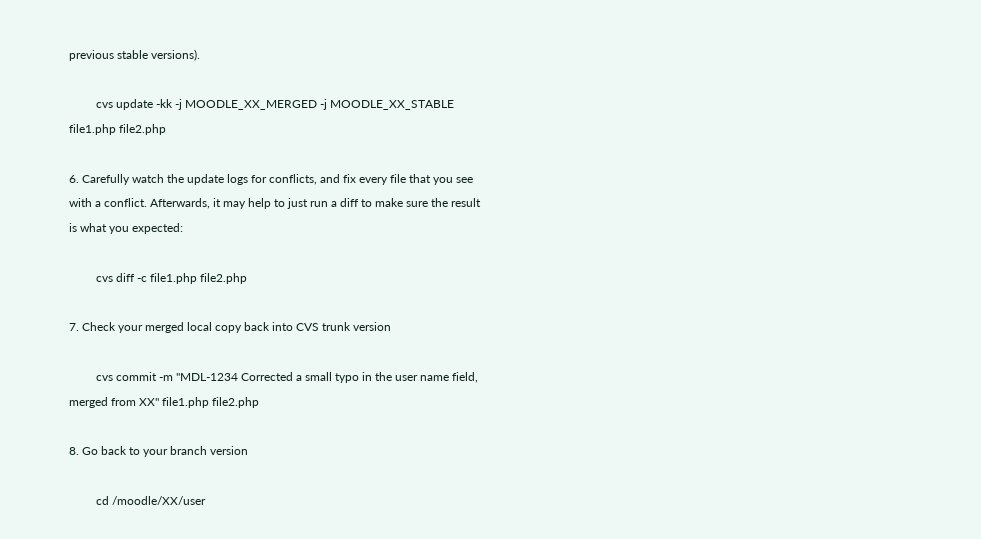previous stable versions).

         cvs update -kk -j MOODLE_XX_MERGED -j MOODLE_XX_STABLE file1.php file2.php

6. Carefully watch the update logs for conflicts, and fix every file that you see with a conflict. Afterwards, it may help to just run a diff to make sure the result is what you expected:

         cvs diff -c file1.php file2.php

7. Check your merged local copy back into CVS trunk version

         cvs commit -m "MDL-1234 Corrected a small typo in the user name field, merged from XX" file1.php file2.php

8. Go back to your branch version

         cd /moodle/XX/user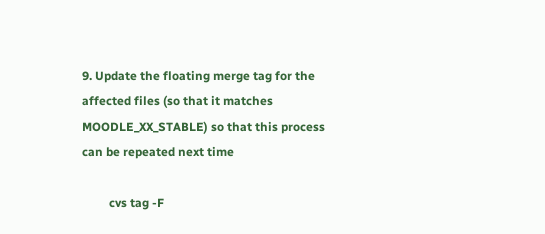9. Update the floating merge tag for the affected files (so that it matches MOODLE_XX_STABLE) so that this process can be repeated next time

         cvs tag -F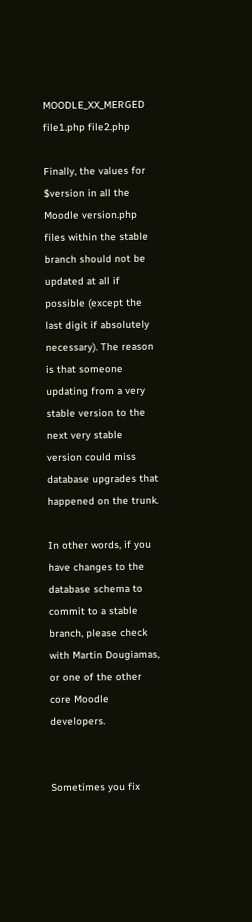MOODLE_XX_MERGED file1.php file2.php

Finally, the values for $version in all the Moodle version.php files within the stable branch should not be updated at all if possible (except the last digit if absolutely necessary). The reason is that someone updating from a very stable version to the next very stable version could miss database upgrades that happened on the trunk.

In other words, if you have changes to the database schema to commit to a stable branch, please check with Martin Dougiamas, or one of the other core Moodle developers.


Sometimes you fix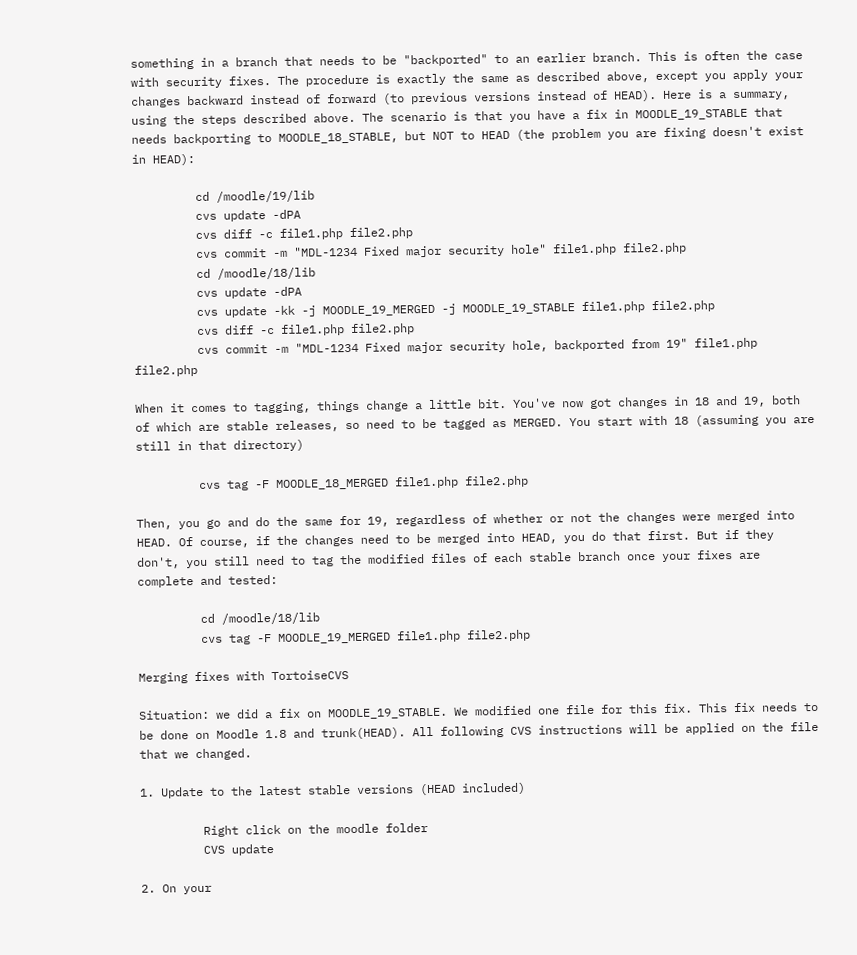something in a branch that needs to be "backported" to an earlier branch. This is often the case with security fixes. The procedure is exactly the same as described above, except you apply your changes backward instead of forward (to previous versions instead of HEAD). Here is a summary, using the steps described above. The scenario is that you have a fix in MOODLE_19_STABLE that needs backporting to MOODLE_18_STABLE, but NOT to HEAD (the problem you are fixing doesn't exist in HEAD):

         cd /moodle/19/lib
         cvs update -dPA
         cvs diff -c file1.php file2.php
         cvs commit -m "MDL-1234 Fixed major security hole" file1.php file2.php
         cd /moodle/18/lib
         cvs update -dPA
         cvs update -kk -j MOODLE_19_MERGED -j MOODLE_19_STABLE file1.php file2.php
         cvs diff -c file1.php file2.php
         cvs commit -m "MDL-1234 Fixed major security hole, backported from 19" file1.php file2.php

When it comes to tagging, things change a little bit. You've now got changes in 18 and 19, both of which are stable releases, so need to be tagged as MERGED. You start with 18 (assuming you are still in that directory)

         cvs tag -F MOODLE_18_MERGED file1.php file2.php

Then, you go and do the same for 19, regardless of whether or not the changes were merged into HEAD. Of course, if the changes need to be merged into HEAD, you do that first. But if they don't, you still need to tag the modified files of each stable branch once your fixes are complete and tested:

         cd /moodle/18/lib
         cvs tag -F MOODLE_19_MERGED file1.php file2.php

Merging fixes with TortoiseCVS

Situation: we did a fix on MOODLE_19_STABLE. We modified one file for this fix. This fix needs to be done on Moodle 1.8 and trunk(HEAD). All following CVS instructions will be applied on the file that we changed.

1. Update to the latest stable versions (HEAD included)

         Right click on the moodle folder
         CVS update

2. On your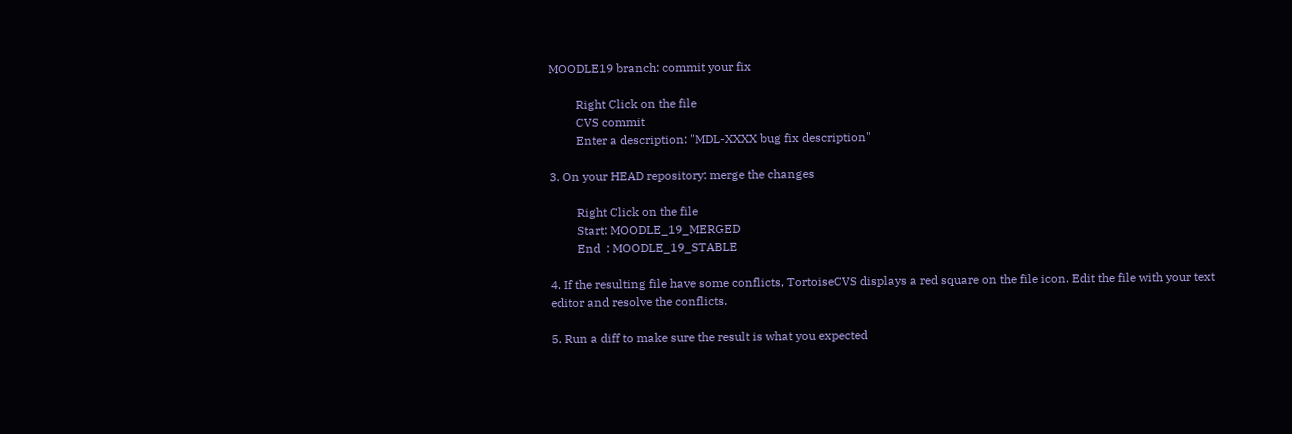MOODLE19 branch: commit your fix

         Right Click on the file
         CVS commit
         Enter a description: "MDL-XXXX bug fix description"

3. On your HEAD repository: merge the changes

         Right Click on the file
         Start: MOODLE_19_MERGED
         End  : MOODLE_19_STABLE

4. If the resulting file have some conflicts, TortoiseCVS displays a red square on the file icon. Edit the file with your text editor and resolve the conflicts.

5. Run a diff to make sure the result is what you expected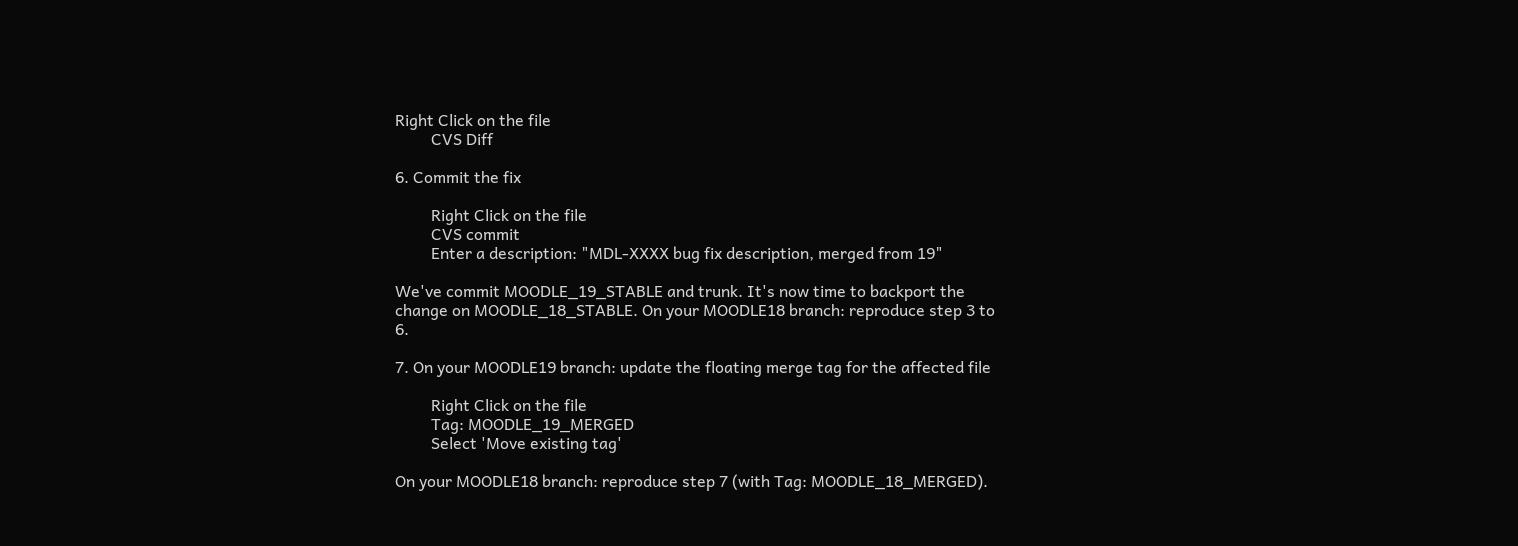Right Click on the file
         CVS Diff

6. Commit the fix

         Right Click on the file
         CVS commit
         Enter a description: "MDL-XXXX bug fix description, merged from 19"

We've commit MOODLE_19_STABLE and trunk. It's now time to backport the change on MOODLE_18_STABLE. On your MOODLE18 branch: reproduce step 3 to 6.

7. On your MOODLE19 branch: update the floating merge tag for the affected file

         Right Click on the file
         Tag: MOODLE_19_MERGED
         Select 'Move existing tag'

On your MOODLE18 branch: reproduce step 7 (with Tag: MOODLE_18_MERGED).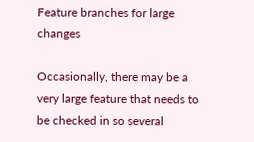Feature branches for large changes

Occasionally, there may be a very large feature that needs to be checked in so several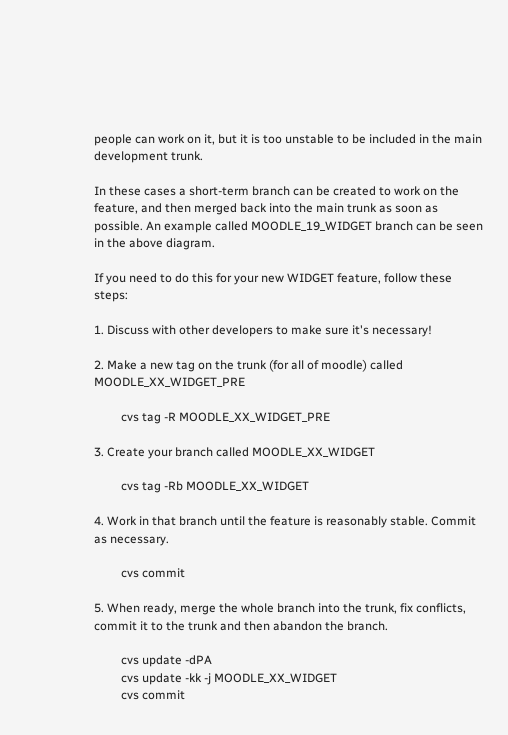people can work on it, but it is too unstable to be included in the main development trunk.

In these cases a short-term branch can be created to work on the feature, and then merged back into the main trunk as soon as possible. An example called MOODLE_19_WIDGET branch can be seen in the above diagram.

If you need to do this for your new WIDGET feature, follow these steps:

1. Discuss with other developers to make sure it's necessary!

2. Make a new tag on the trunk (for all of moodle) called MOODLE_XX_WIDGET_PRE

         cvs tag -R MOODLE_XX_WIDGET_PRE

3. Create your branch called MOODLE_XX_WIDGET

         cvs tag -Rb MOODLE_XX_WIDGET

4. Work in that branch until the feature is reasonably stable. Commit as necessary.

         cvs commit

5. When ready, merge the whole branch into the trunk, fix conflicts, commit it to the trunk and then abandon the branch.

         cvs update -dPA
         cvs update -kk -j MOODLE_XX_WIDGET
         cvs commit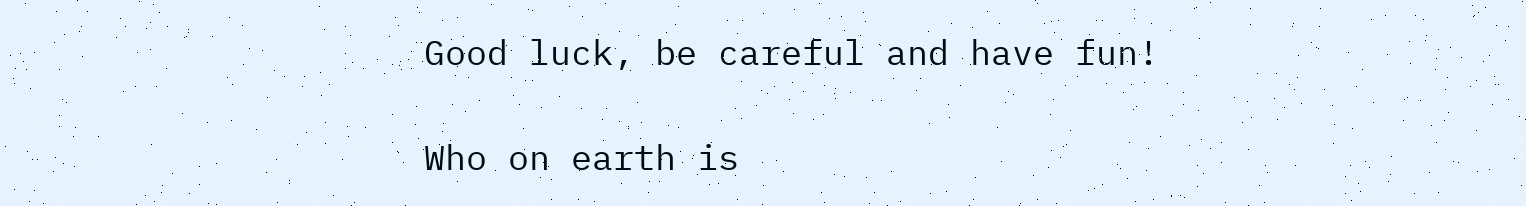Good luck, be careful and have fun!

Who on earth is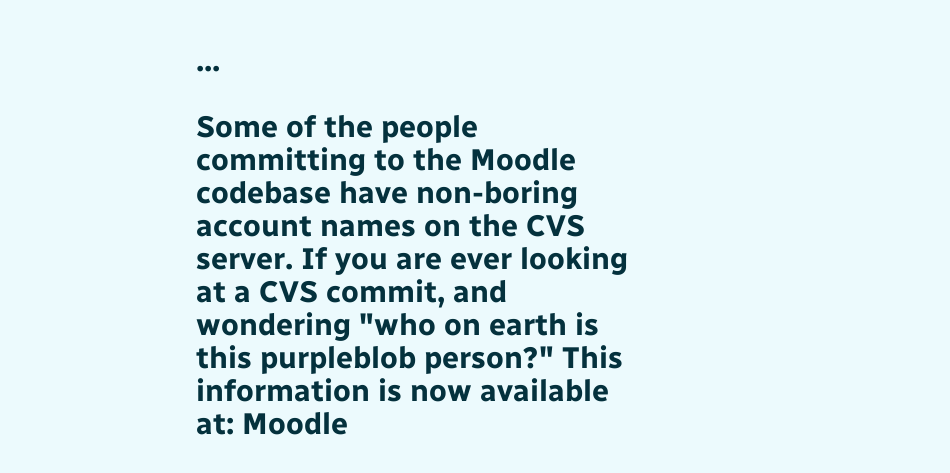...

Some of the people committing to the Moodle codebase have non-boring account names on the CVS server. If you are ever looking at a CVS commit, and wondering "who on earth is this purpleblob person?" This information is now available at: Moodle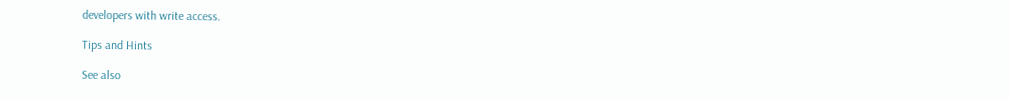developers with write access.

Tips and Hints

See also